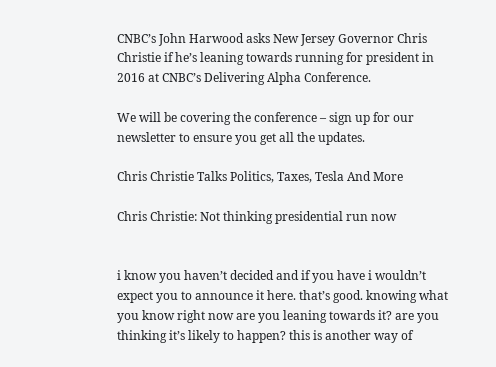CNBC’s John Harwood asks New Jersey Governor Chris Christie if he’s leaning towards running for president in 2016 at CNBC’s Delivering Alpha Conference.

We will be covering the conference – sign up for our newsletter to ensure you get all the updates.

Chris Christie Talks Politics, Taxes, Tesla And More

Chris Christie: Not thinking presidential run now


i know you haven’t decided and if you have i wouldn’t expect you to announce it here. that’s good. knowing what you know right now are you leaning towards it? are you thinking it’s likely to happen? this is another way of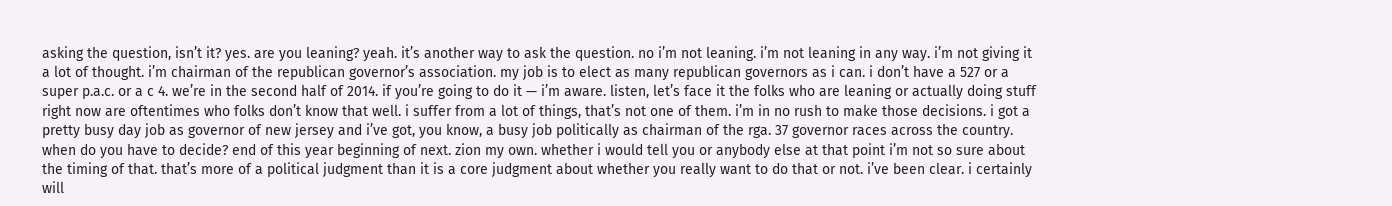asking the question, isn’t it? yes. are you leaning? yeah. it’s another way to ask the question. no i’m not leaning. i’m not leaning in any way. i’m not giving it a lot of thought. i’m chairman of the republican governor’s association. my job is to elect as many republican governors as i can. i don’t have a 527 or a super p.a.c. or a c 4. we’re in the second half of 2014. if you’re going to do it — i’m aware. listen, let’s face it the folks who are leaning or actually doing stuff right now are oftentimes who folks don’t know that well. i suffer from a lot of things, that’s not one of them. i’m in no rush to make those decisions. i got a pretty busy day job as governor of new jersey and i’ve got, you know, a busy job politically as chairman of the rga. 37 governor races across the country. when do you have to decide? end of this year beginning of next. zion my own. whether i would tell you or anybody else at that point i’m not so sure about the timing of that. that’s more of a political judgment than it is a core judgment about whether you really want to do that or not. i’ve been clear. i certainly will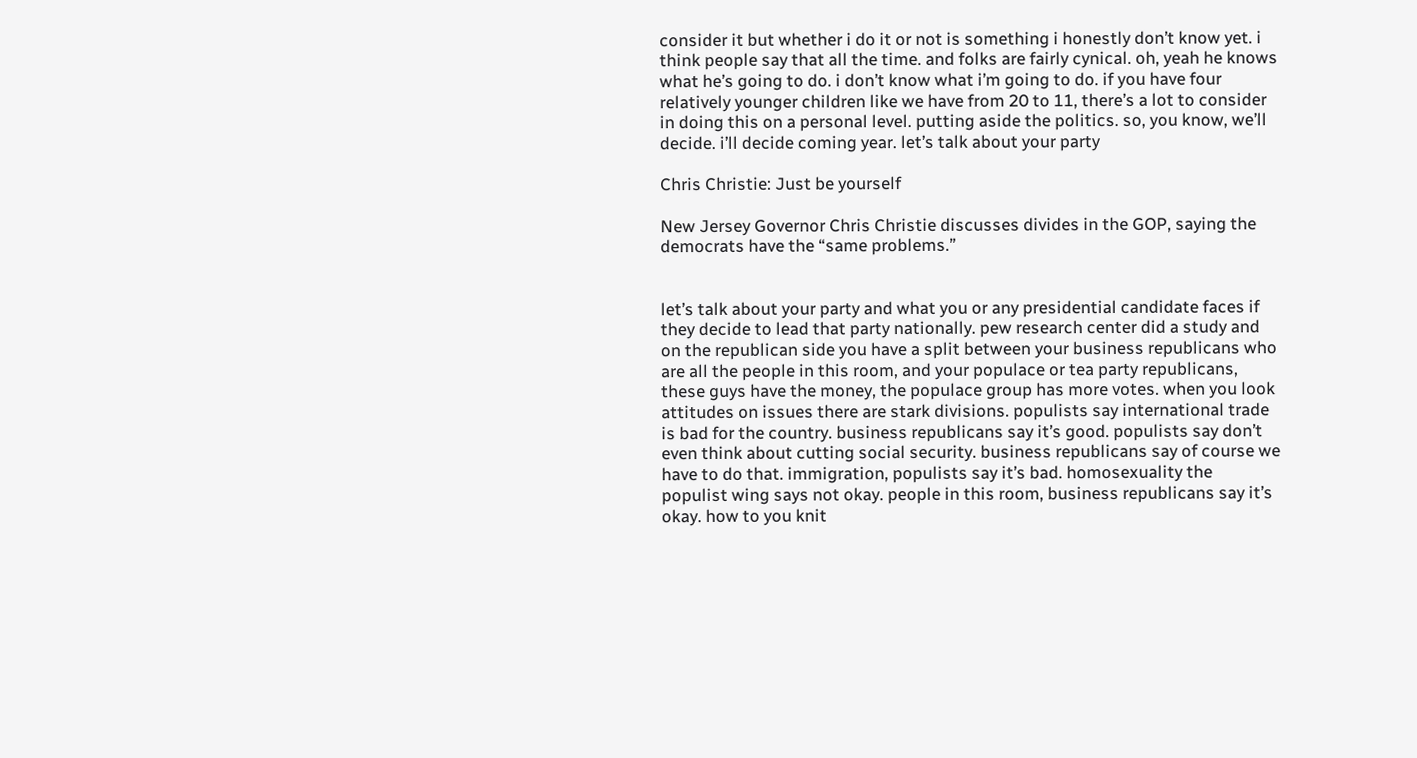consider it but whether i do it or not is something i honestly don’t know yet. i think people say that all the time. and folks are fairly cynical. oh, yeah he knows what he’s going to do. i don’t know what i’m going to do. if you have four relatively younger children like we have from 20 to 11, there’s a lot to consider in doing this on a personal level. putting aside the politics. so, you know, we’ll decide. i’ll decide coming year. let’s talk about your party

Chris Christie: Just be yourself

New Jersey Governor Chris Christie discusses divides in the GOP, saying the democrats have the “same problems.”


let’s talk about your party and what you or any presidential candidate faces if they decide to lead that party nationally. pew research center did a study and on the republican side you have a split between your business republicans who are all the people in this room, and your populace or tea party republicans, these guys have the money, the populace group has more votes. when you look attitudes on issues there are stark divisions. populists say international trade is bad for the country. business republicans say it’s good. populists say don’t even think about cutting social security. business republicans say of course we have to do that. immigration, populists say it’s bad. homosexuality the populist wing says not okay. people in this room, business republicans say it’s okay. how to you knit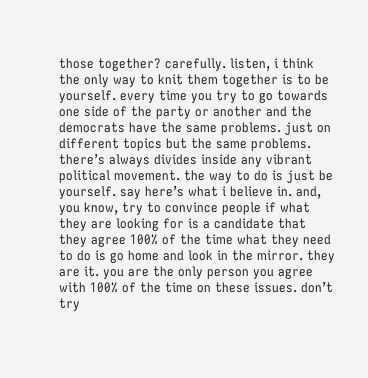those together? carefully. listen, i think the only way to knit them together is to be yourself. every time you try to go towards one side of the party or another and the democrats have the same problems. just on different topics but the same problems. there’s always divides inside any vibrant political movement. the way to do is just be yourself. say here’s what i believe in. and, you know, try to convince people if what they are looking for is a candidate that they agree 100% of the time what they need to do is go home and look in the mirror. they are it. you are the only person you agree with 100% of the time on these issues. don’t try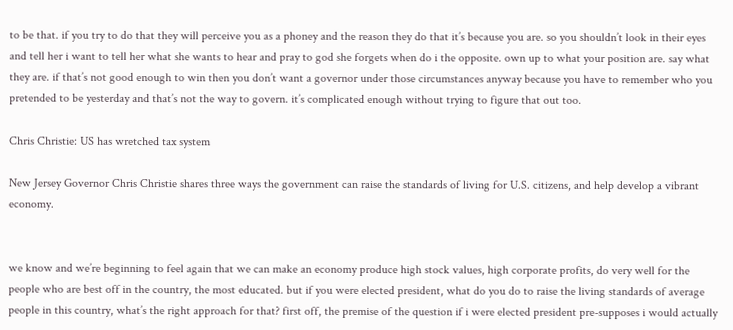to be that. if you try to do that they will perceive you as a phoney and the reason they do that it’s because you are. so you shouldn’t look in their eyes and tell her i want to tell her what she wants to hear and pray to god she forgets when do i the opposite. own up to what your position are. say what they are. if that’s not good enough to win then you don’t want a governor under those circumstances anyway because you have to remember who you pretended to be yesterday and that’s not the way to govern. it’s complicated enough without trying to figure that out too.

Chris Christie: US has wretched tax system

New Jersey Governor Chris Christie shares three ways the government can raise the standards of living for U.S. citizens, and help develop a vibrant economy.


we know and we’re beginning to feel again that we can make an economy produce high stock values, high corporate profits, do very well for the people who are best off in the country, the most educated. but if you were elected president, what do you do to raise the living standards of average people in this country, what’s the right approach for that? first off, the premise of the question if i were elected president pre-supposes i would actually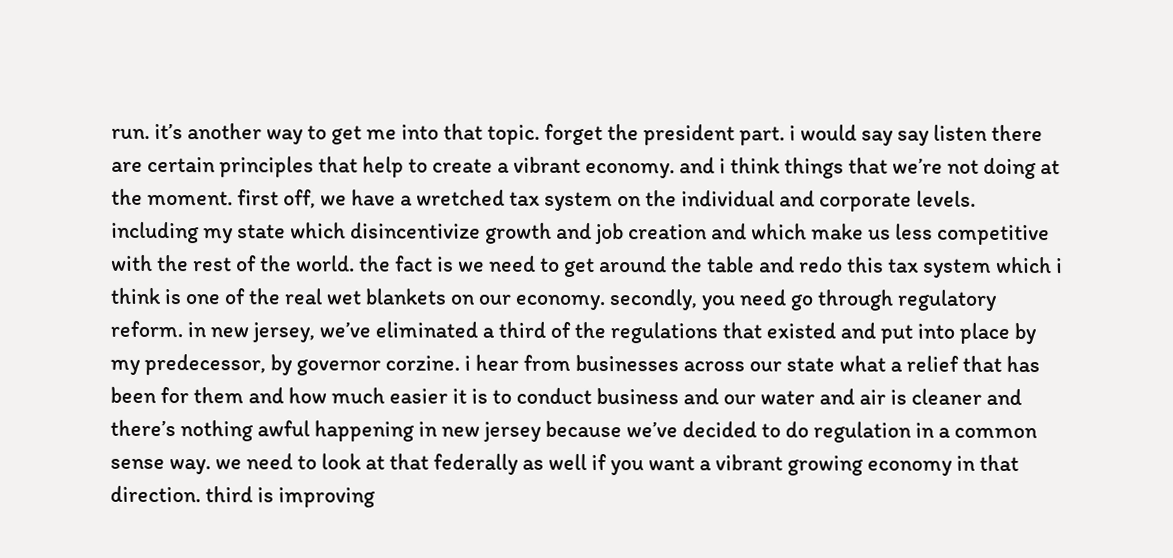run. it’s another way to get me into that topic. forget the president part. i would say say listen there are certain principles that help to create a vibrant economy. and i think things that we’re not doing at the moment. first off, we have a wretched tax system on the individual and corporate levels. including my state which disincentivize growth and job creation and which make us less competitive with the rest of the world. the fact is we need to get around the table and redo this tax system which i think is one of the real wet blankets on our economy. secondly, you need go through regulatory reform. in new jersey, we’ve eliminated a third of the regulations that existed and put into place by my predecessor, by governor corzine. i hear from businesses across our state what a relief that has been for them and how much easier it is to conduct business and our water and air is cleaner and there’s nothing awful happening in new jersey because we’ve decided to do regulation in a common sense way. we need to look at that federally as well if you want a vibrant growing economy in that direction. third is improving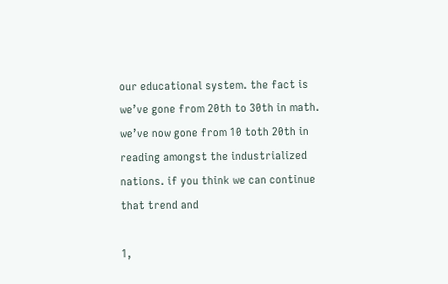our educational system. the fact is we’ve gone from 20th to 30th in math. we’ve now gone from 10 toth 20th in reading amongst the industrialized nations. if you think we can continue that trend and

1,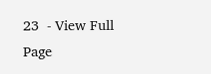23  - View Full Page